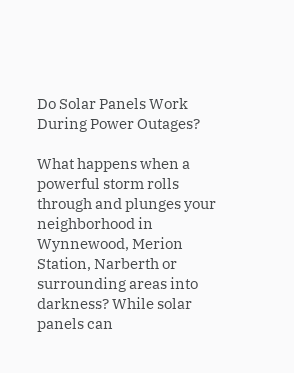Do Solar Panels Work During Power Outages?

What happens when a powerful storm rolls through and plunges your neighborhood in Wynnewood, Merion Station, Narberth or surrounding areas into darkness? While solar panels can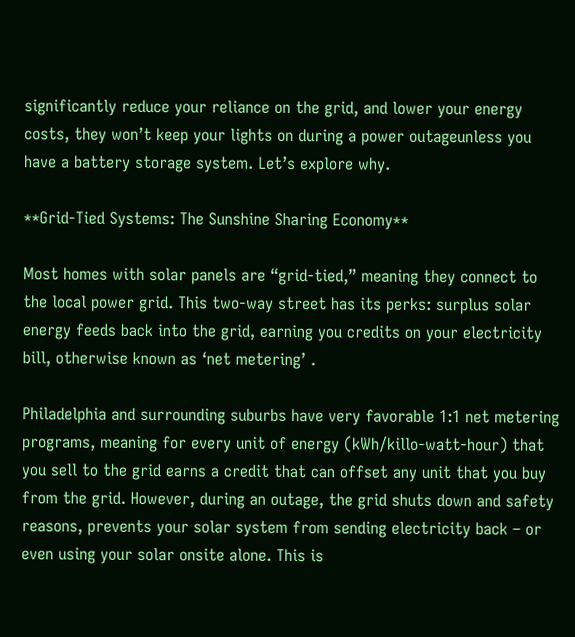significantly reduce your reliance on the grid, and lower your energy costs, they won’t keep your lights on during a power outageunless you have a battery storage system. Let’s explore why.

**Grid-Tied Systems: The Sunshine Sharing Economy**

Most homes with solar panels are “grid-tied,” meaning they connect to the local power grid. This two-way street has its perks: surplus solar energy feeds back into the grid, earning you credits on your electricity bill, otherwise known as ‘net metering’ .

Philadelphia and surrounding suburbs have very favorable 1:1 net metering programs, meaning for every unit of energy (kWh/killo-watt-hour) that you sell to the grid earns a credit that can offset any unit that you buy from the grid. However, during an outage, the grid shuts down and safety reasons, prevents your solar system from sending electricity back – or even using your solar onsite alone. This is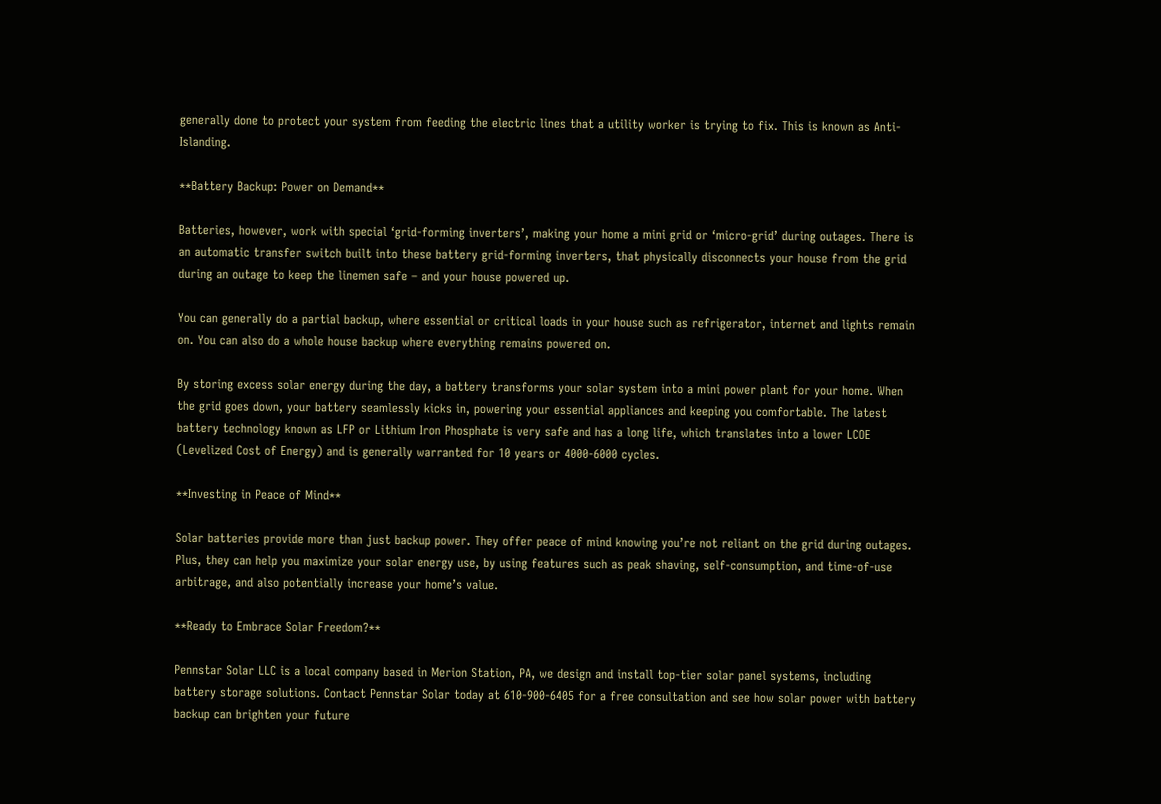generally done to protect your system from feeding the electric lines that a utility worker is trying to fix. This is known as Anti-Islanding.

**Battery Backup: Power on Demand**

Batteries, however, work with special ‘grid-forming inverters’, making your home a mini grid or ‘micro-grid’ during outages. There is an automatic transfer switch built into these battery grid-forming inverters, that physically disconnects your house from the grid during an outage to keep the linemen safe – and your house powered up.

You can generally do a partial backup, where essential or critical loads in your house such as refrigerator, internet and lights remain on. You can also do a whole house backup where everything remains powered on.

By storing excess solar energy during the day, a battery transforms your solar system into a mini power plant for your home. When the grid goes down, your battery seamlessly kicks in, powering your essential appliances and keeping you comfortable. The latest battery technology known as LFP or Lithium Iron Phosphate is very safe and has a long life, which translates into a lower LCOE (Levelized Cost of Energy) and is generally warranted for 10 years or 4000-6000 cycles.

**Investing in Peace of Mind**

Solar batteries provide more than just backup power. They offer peace of mind knowing you’re not reliant on the grid during outages. Plus, they can help you maximize your solar energy use, by using features such as peak shaving, self-consumption, and time-of-use arbitrage, and also potentially increase your home’s value.

**Ready to Embrace Solar Freedom?**

Pennstar Solar LLC is a local company based in Merion Station, PA, we design and install top-tier solar panel systems, including battery storage solutions. Contact Pennstar Solar today at 610-900-6405 for a free consultation and see how solar power with battery backup can brighten your future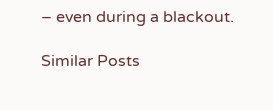– even during a blackout.

Similar Posts